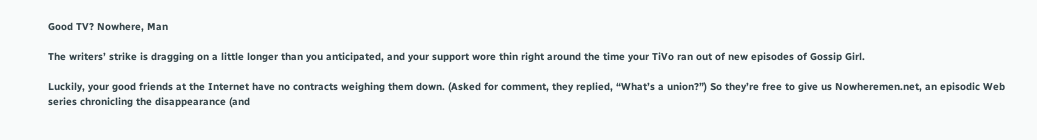Good TV? Nowhere, Man

The writers’ strike is dragging on a little longer than you anticipated, and your support wore thin right around the time your TiVo ran out of new episodes of Gossip Girl.

Luckily, your good friends at the Internet have no contracts weighing them down. (Asked for comment, they replied, “What’s a union?”) So they’re free to give us Nowheremen.net, an episodic Web series chronicling the disappearance (and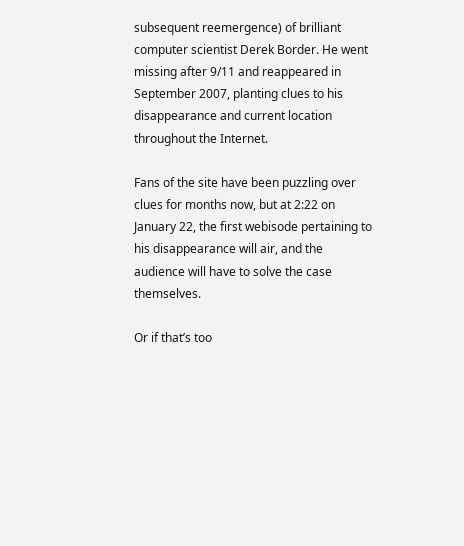subsequent reemergence) of brilliant computer scientist Derek Border. He went missing after 9/11 and reappeared in September 2007, planting clues to his disappearance and current location throughout the Internet.

Fans of the site have been puzzling over clues for months now, but at 2:22 on January 22, the first webisode pertaining to his disappearance will air, and the audience will have to solve the case themselves.

Or if that’s too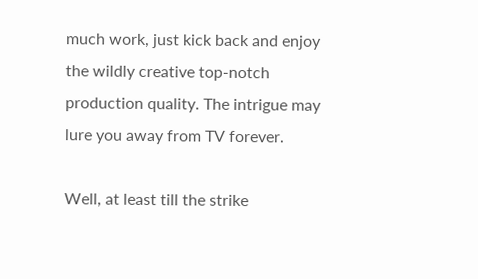much work, just kick back and enjoy the wildly creative top-notch production quality. The intrigue may lure you away from TV forever.

Well, at least till the strike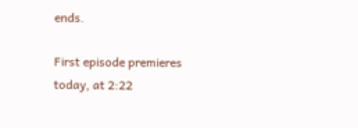ends.

First episode premieres today, at 2:22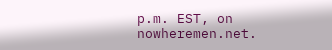p.m. EST, on nowheremen.net.